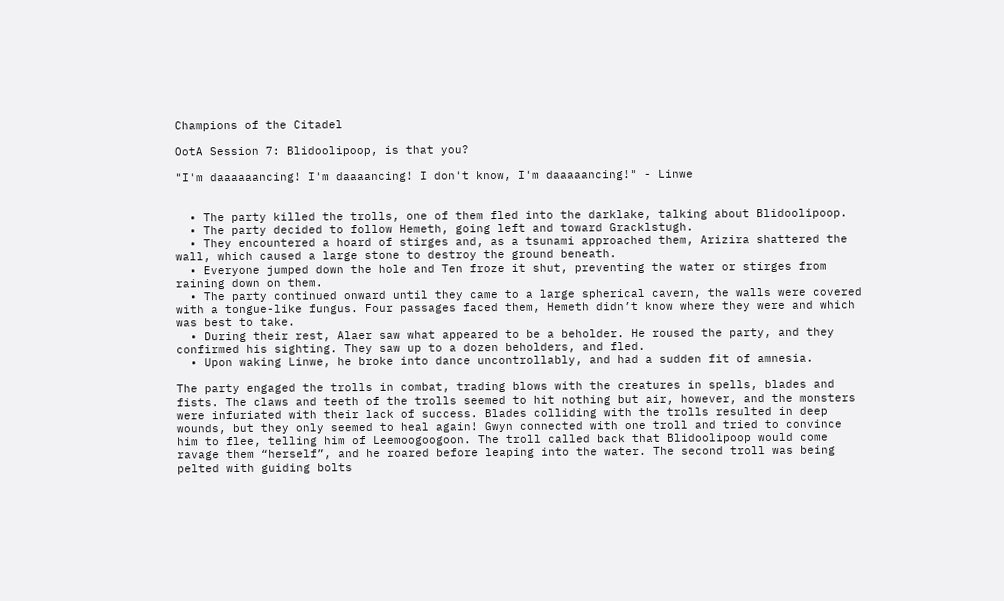Champions of the Citadel

OotA Session 7: Blidoolipoop, is that you?

"I'm daaaaaancing! I'm daaaancing! I don't know, I'm daaaaancing!" - Linwe


  • The party killed the trolls, one of them fled into the darklake, talking about Blidoolipoop.
  • The party decided to follow Hemeth, going left and toward Gracklstugh.
  • They encountered a hoard of stirges and, as a tsunami approached them, Arizira shattered the wall, which caused a large stone to destroy the ground beneath.
  • Everyone jumped down the hole and Ten froze it shut, preventing the water or stirges from raining down on them.
  • The party continued onward until they came to a large spherical cavern, the walls were covered with a tongue-like fungus. Four passages faced them, Hemeth didn’t know where they were and which was best to take.
  • During their rest, Alaer saw what appeared to be a beholder. He roused the party, and they confirmed his sighting. They saw up to a dozen beholders, and fled.
  • Upon waking Linwe, he broke into dance uncontrollably, and had a sudden fit of amnesia.

The party engaged the trolls in combat, trading blows with the creatures in spells, blades and fists. The claws and teeth of the trolls seemed to hit nothing but air, however, and the monsters were infuriated with their lack of success. Blades colliding with the trolls resulted in deep wounds, but they only seemed to heal again! Gwyn connected with one troll and tried to convince him to flee, telling him of Leemoogoogoon. The troll called back that Blidoolipoop would come ravage them “herself”, and he roared before leaping into the water. The second troll was being pelted with guiding bolts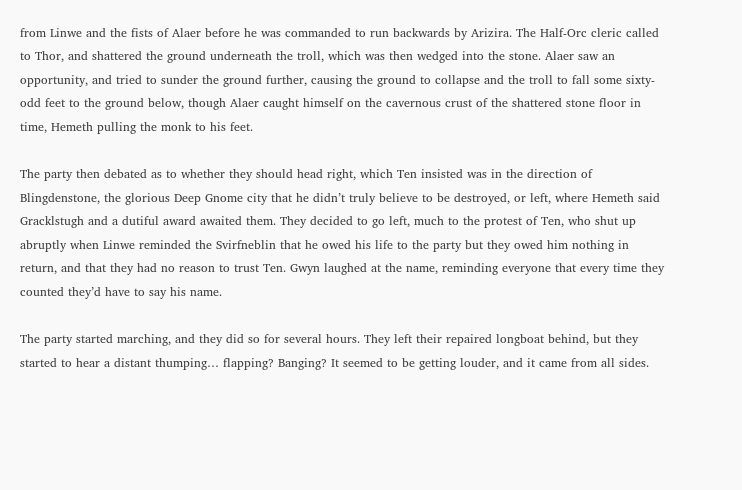from Linwe and the fists of Alaer before he was commanded to run backwards by Arizira. The Half-Orc cleric called to Thor, and shattered the ground underneath the troll, which was then wedged into the stone. Alaer saw an opportunity, and tried to sunder the ground further, causing the ground to collapse and the troll to fall some sixty-odd feet to the ground below, though Alaer caught himself on the cavernous crust of the shattered stone floor in time, Hemeth pulling the monk to his feet.

The party then debated as to whether they should head right, which Ten insisted was in the direction of Blingdenstone, the glorious Deep Gnome city that he didn’t truly believe to be destroyed, or left, where Hemeth said Gracklstugh and a dutiful award awaited them. They decided to go left, much to the protest of Ten, who shut up abruptly when Linwe reminded the Svirfneblin that he owed his life to the party but they owed him nothing in return, and that they had no reason to trust Ten. Gwyn laughed at the name, reminding everyone that every time they counted they’d have to say his name.

The party started marching, and they did so for several hours. They left their repaired longboat behind, but they started to hear a distant thumping… flapping? Banging? It seemed to be getting louder, and it came from all sides.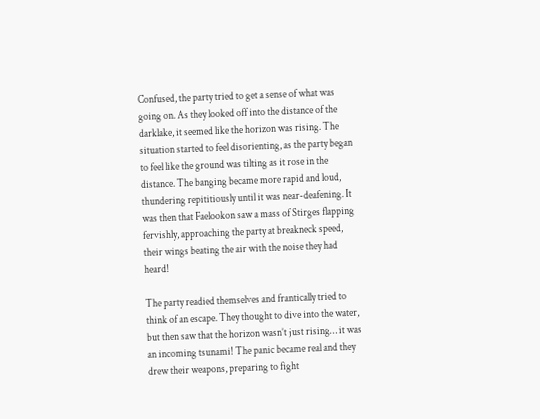Confused, the party tried to get a sense of what was going on. As they looked off into the distance of the darklake, it seemed like the horizon was rising. The situation started to feel disorienting, as the party began to feel like the ground was tilting as it rose in the distance. The banging became more rapid and loud, thundering repititiously until it was near-deafening. It was then that Faelookon saw a mass of Stirges flapping fervishly, approaching the party at breakneck speed, their wings beating the air with the noise they had heard!

The party readied themselves and frantically tried to think of an escape. They thought to dive into the water, but then saw that the horizon wasn’t just rising… it was an incoming tsunami! The panic became real and they drew their weapons, preparing to fight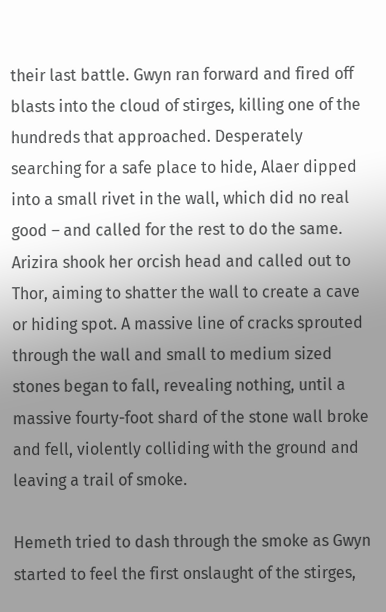their last battle. Gwyn ran forward and fired off blasts into the cloud of stirges, killing one of the hundreds that approached. Desperately searching for a safe place to hide, Alaer dipped into a small rivet in the wall, which did no real good – and called for the rest to do the same. Arizira shook her orcish head and called out to Thor, aiming to shatter the wall to create a cave or hiding spot. A massive line of cracks sprouted through the wall and small to medium sized stones began to fall, revealing nothing, until a massive fourty-foot shard of the stone wall broke and fell, violently colliding with the ground and leaving a trail of smoke.

Hemeth tried to dash through the smoke as Gwyn started to feel the first onslaught of the stirges,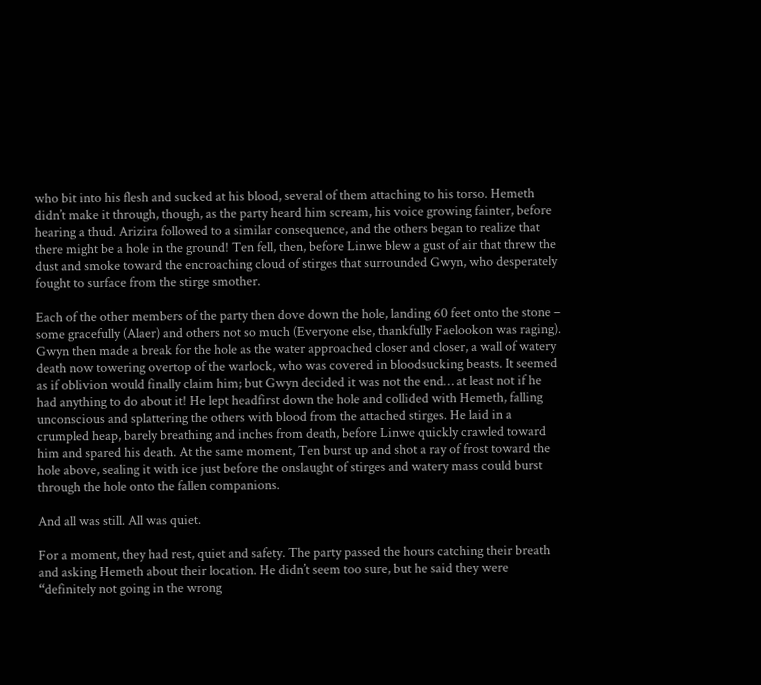who bit into his flesh and sucked at his blood, several of them attaching to his torso. Hemeth didn’t make it through, though, as the party heard him scream, his voice growing fainter, before hearing a thud. Arizira followed to a similar consequence, and the others began to realize that there might be a hole in the ground! Ten fell, then, before Linwe blew a gust of air that threw the dust and smoke toward the encroaching cloud of stirges that surrounded Gwyn, who desperately fought to surface from the stirge smother.

Each of the other members of the party then dove down the hole, landing 60 feet onto the stone – some gracefully (Alaer) and others not so much (Everyone else, thankfully Faelookon was raging). Gwyn then made a break for the hole as the water approached closer and closer, a wall of watery death now towering overtop of the warlock, who was covered in bloodsucking beasts. It seemed as if oblivion would finally claim him; but Gwyn decided it was not the end… at least not if he had anything to do about it! He lept headfirst down the hole and collided with Hemeth, falling unconscious and splattering the others with blood from the attached stirges. He laid in a crumpled heap, barely breathing and inches from death, before Linwe quickly crawled toward him and spared his death. At the same moment, Ten burst up and shot a ray of frost toward the hole above, sealing it with ice just before the onslaught of stirges and watery mass could burst through the hole onto the fallen companions.

And all was still. All was quiet.

For a moment, they had rest, quiet and safety. The party passed the hours catching their breath and asking Hemeth about their location. He didn’t seem too sure, but he said they were “definitely not going in the wrong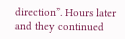direction”. Hours later and they continued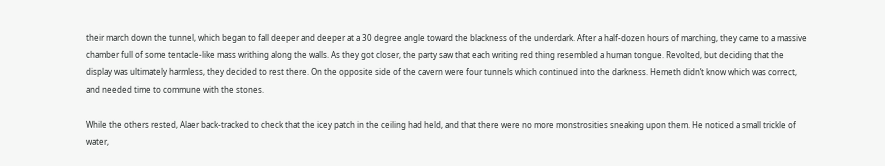their march down the tunnel, which began to fall deeper and deeper at a 30 degree angle toward the blackness of the underdark. After a half-dozen hours of marching, they came to a massive chamber full of some tentacle-like mass writhing along the walls. As they got closer, the party saw that each writing red thing resembled a human tongue. Revolted, but deciding that the display was ultimately harmless, they decided to rest there. On the opposite side of the cavern were four tunnels which continued into the darkness. Hemeth didn’t know which was correct, and needed time to commune with the stones.

While the others rested, Alaer back-tracked to check that the icey patch in the ceiling had held, and that there were no more monstrosities sneaking upon them. He noticed a small trickle of water,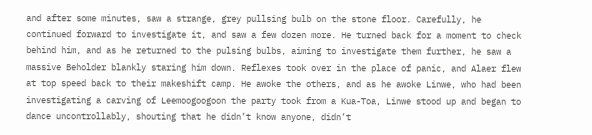and after some minutes, saw a strange, grey pullsing bulb on the stone floor. Carefully, he continued forward to investigate it, and saw a few dozen more. He turned back for a moment to check behind him, and as he returned to the pulsing bulbs, aiming to investigate them further, he saw a massive Beholder blankly staring him down. Reflexes took over in the place of panic, and Alaer flew at top speed back to their makeshift camp. He awoke the others, and as he awoke Linwe, who had been investigating a carving of Leemoogoogoon the party took from a Kua-Toa, Linwe stood up and began to dance uncontrollably, shouting that he didn’t know anyone, didn’t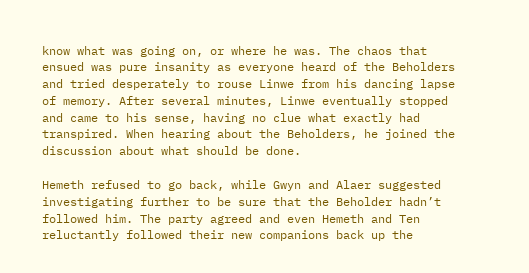know what was going on, or where he was. The chaos that ensued was pure insanity as everyone heard of the Beholders and tried desperately to rouse Linwe from his dancing lapse of memory. After several minutes, Linwe eventually stopped and came to his sense, having no clue what exactly had transpired. When hearing about the Beholders, he joined the discussion about what should be done.

Hemeth refused to go back, while Gwyn and Alaer suggested investigating further to be sure that the Beholder hadn’t followed him. The party agreed and even Hemeth and Ten reluctantly followed their new companions back up the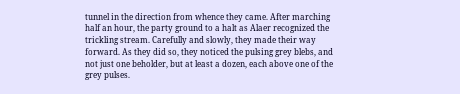tunnel in the direction from whence they came. After marching half an hour, the party ground to a halt as Alaer recognized the trickling stream. Carefully and slowly, they made their way forward. As they did so, they noticed the pulsing grey blebs, and not just one beholder, but at least a dozen, each above one of the grey pulses.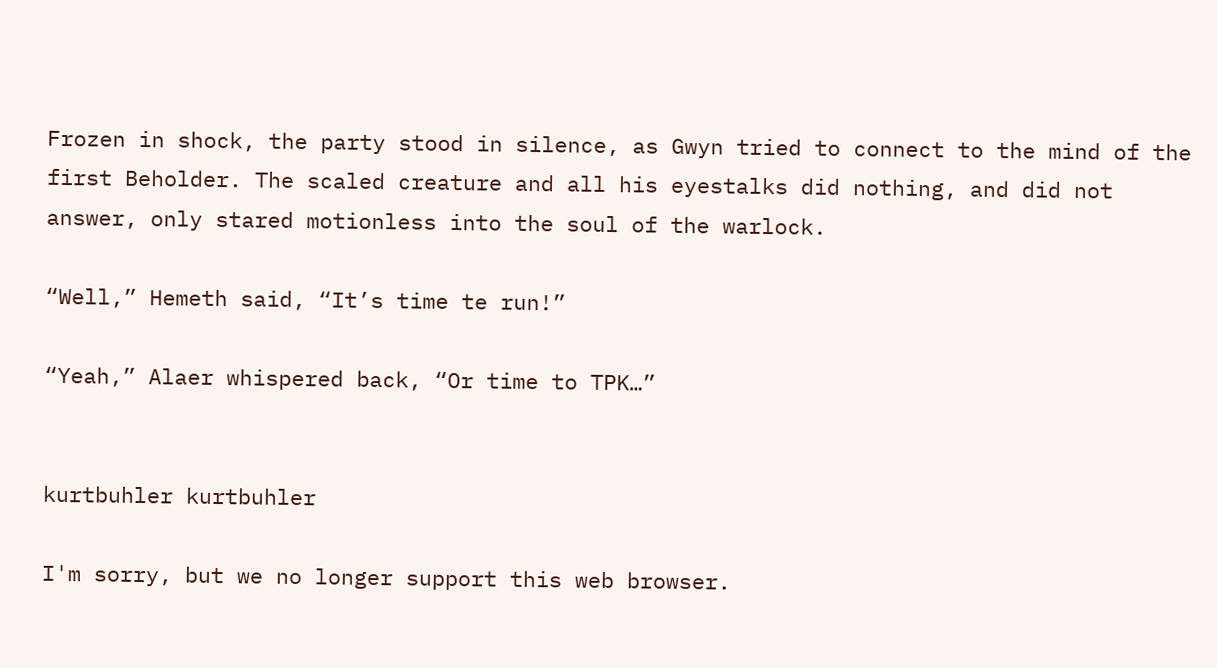Frozen in shock, the party stood in silence, as Gwyn tried to connect to the mind of the first Beholder. The scaled creature and all his eyestalks did nothing, and did not answer, only stared motionless into the soul of the warlock.

“Well,” Hemeth said, “It’s time te run!”

“Yeah,” Alaer whispered back, “Or time to TPK…”


kurtbuhler kurtbuhler

I'm sorry, but we no longer support this web browser.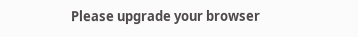Please upgrade your browser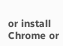or install Chrome or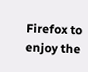Firefox to enjoy the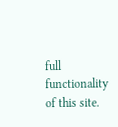full functionality of this site.